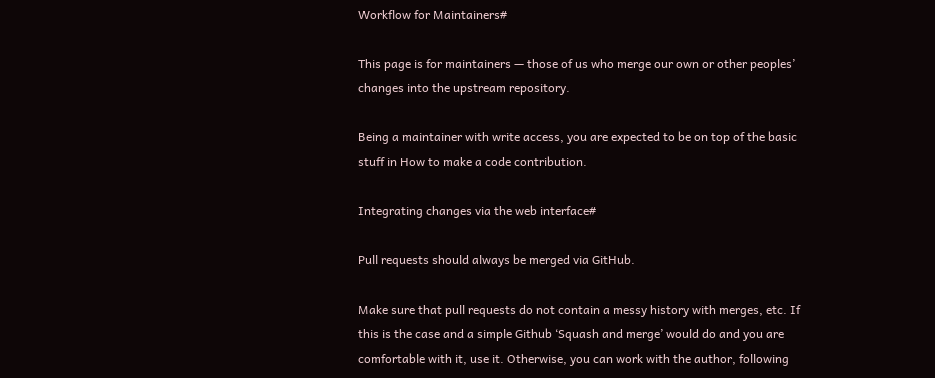Workflow for Maintainers#

This page is for maintainers — those of us who merge our own or other peoples’ changes into the upstream repository.

Being a maintainer with write access, you are expected to be on top of the basic stuff in How to make a code contribution.

Integrating changes via the web interface#

Pull requests should always be merged via GitHub.

Make sure that pull requests do not contain a messy history with merges, etc. If this is the case and a simple Github ‘Squash and merge’ would do and you are comfortable with it, use it. Otherwise, you can work with the author, following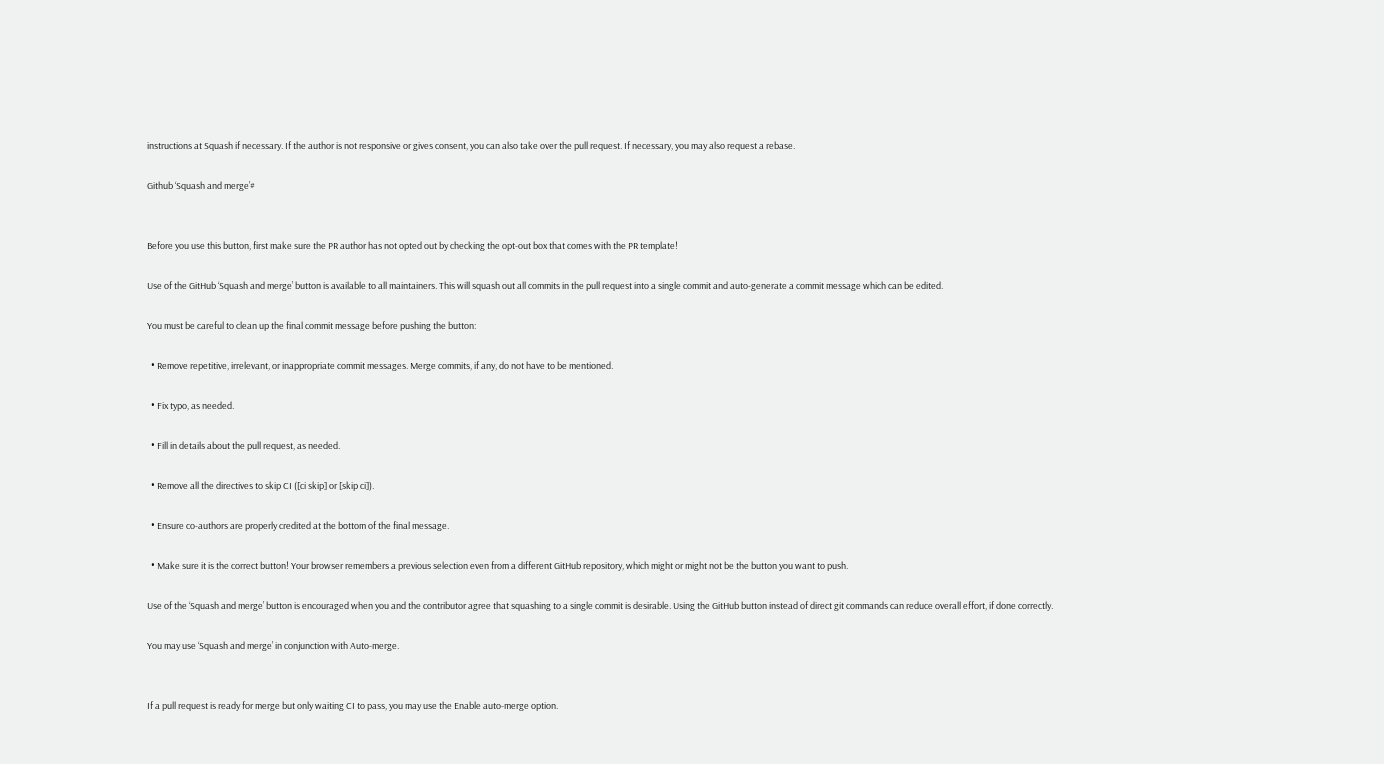instructions at Squash if necessary. If the author is not responsive or gives consent, you can also take over the pull request. If necessary, you may also request a rebase.

Github ‘Squash and merge’#


Before you use this button, first make sure the PR author has not opted out by checking the opt-out box that comes with the PR template!

Use of the GitHub ‘Squash and merge’ button is available to all maintainers. This will squash out all commits in the pull request into a single commit and auto-generate a commit message which can be edited.

You must be careful to clean up the final commit message before pushing the button:

  • Remove repetitive, irrelevant, or inappropriate commit messages. Merge commits, if any, do not have to be mentioned.

  • Fix typo, as needed.

  • Fill in details about the pull request, as needed.

  • Remove all the directives to skip CI ([ci skip] or [skip ci]).

  • Ensure co-authors are properly credited at the bottom of the final message.

  • Make sure it is the correct button! Your browser remembers a previous selection even from a different GitHub repository, which might or might not be the button you want to push.

Use of the ‘Squash and merge’ button is encouraged when you and the contributor agree that squashing to a single commit is desirable. Using the GitHub button instead of direct git commands can reduce overall effort, if done correctly.

You may use ‘Squash and merge’ in conjunction with Auto-merge.


If a pull request is ready for merge but only waiting CI to pass, you may use the Enable auto-merge option.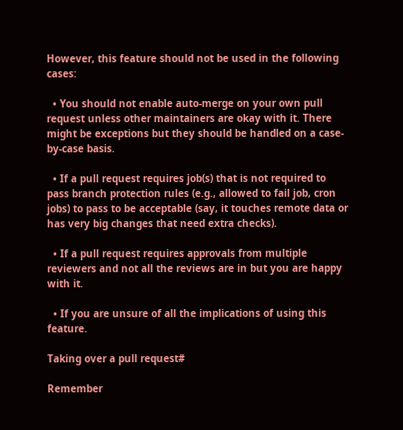However, this feature should not be used in the following cases:

  • You should not enable auto-merge on your own pull request unless other maintainers are okay with it. There might be exceptions but they should be handled on a case-by-case basis.

  • If a pull request requires job(s) that is not required to pass branch protection rules (e.g., allowed to fail job, cron jobs) to pass to be acceptable (say, it touches remote data or has very big changes that need extra checks).

  • If a pull request requires approvals from multiple reviewers and not all the reviews are in but you are happy with it.

  • If you are unsure of all the implications of using this feature.

Taking over a pull request#

Remember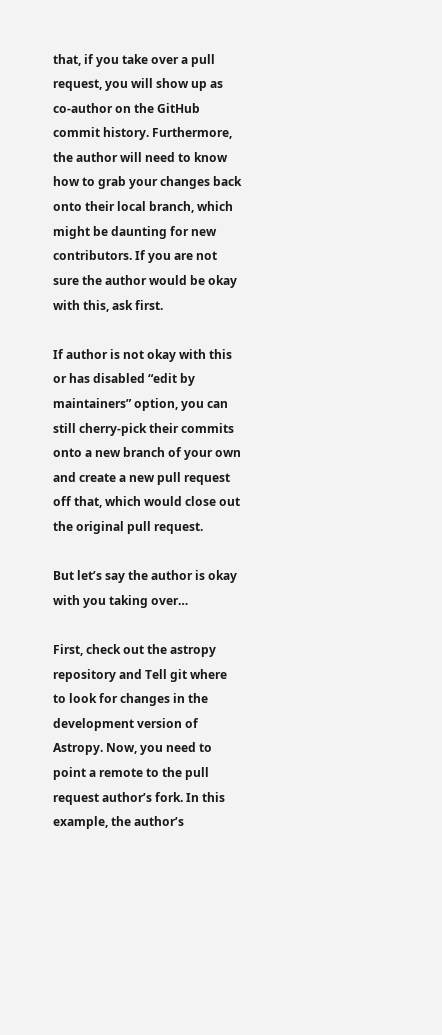that, if you take over a pull request, you will show up as co-author on the GitHub commit history. Furthermore, the author will need to know how to grab your changes back onto their local branch, which might be daunting for new contributors. If you are not sure the author would be okay with this, ask first.

If author is not okay with this or has disabled “edit by maintainers” option, you can still cherry-pick their commits onto a new branch of your own and create a new pull request off that, which would close out the original pull request.

But let’s say the author is okay with you taking over…

First, check out the astropy repository and Tell git where to look for changes in the development version of Astropy. Now, you need to point a remote to the pull request author’s fork. In this example, the author’s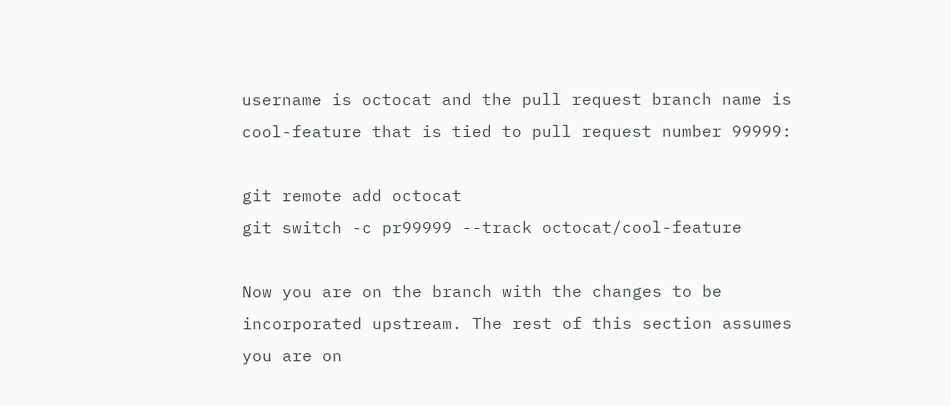username is octocat and the pull request branch name is cool-feature that is tied to pull request number 99999:

git remote add octocat
git switch -c pr99999 --track octocat/cool-feature

Now you are on the branch with the changes to be incorporated upstream. The rest of this section assumes you are on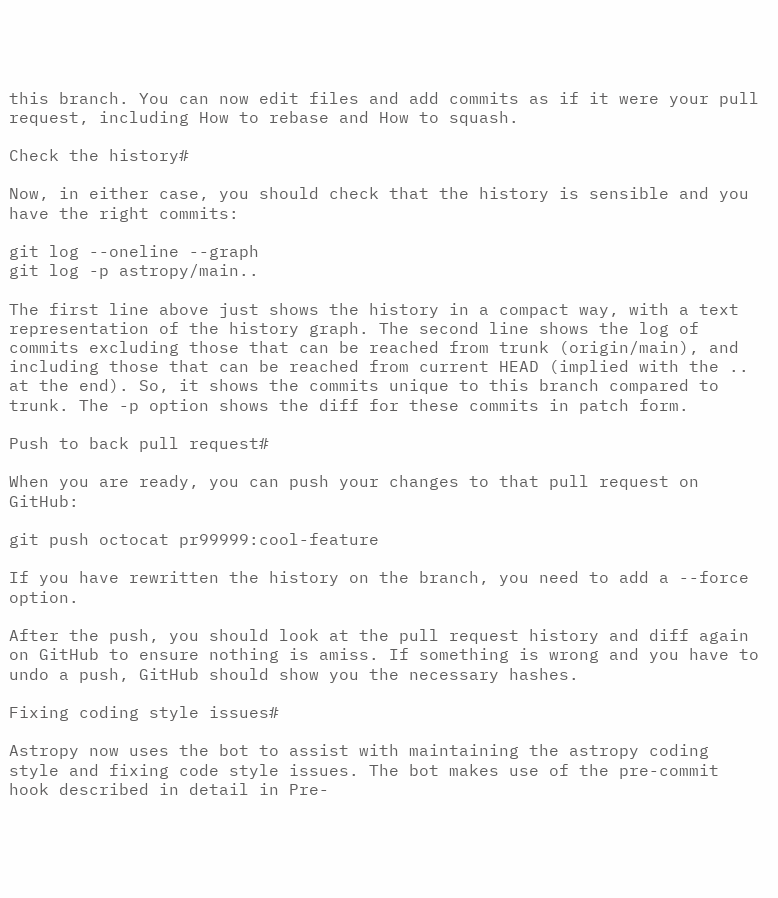this branch. You can now edit files and add commits as if it were your pull request, including How to rebase and How to squash.

Check the history#

Now, in either case, you should check that the history is sensible and you have the right commits:

git log --oneline --graph
git log -p astropy/main..

The first line above just shows the history in a compact way, with a text representation of the history graph. The second line shows the log of commits excluding those that can be reached from trunk (origin/main), and including those that can be reached from current HEAD (implied with the .. at the end). So, it shows the commits unique to this branch compared to trunk. The -p option shows the diff for these commits in patch form.

Push to back pull request#

When you are ready, you can push your changes to that pull request on GitHub:

git push octocat pr99999:cool-feature

If you have rewritten the history on the branch, you need to add a --force option.

After the push, you should look at the pull request history and diff again on GitHub to ensure nothing is amiss. If something is wrong and you have to undo a push, GitHub should show you the necessary hashes.

Fixing coding style issues#

Astropy now uses the bot to assist with maintaining the astropy coding style and fixing code style issues. The bot makes use of the pre-commit hook described in detail in Pre-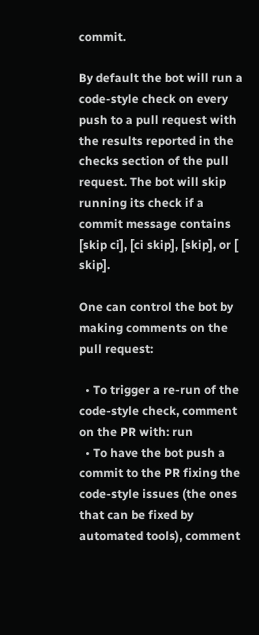commit.

By default the bot will run a code-style check on every push to a pull request with the results reported in the checks section of the pull request. The bot will skip running its check if a commit message contains [skip ci], [ci skip], [skip], or [ skip].

One can control the bot by making comments on the pull request:

  • To trigger a re-run of the code-style check, comment on the PR with: run
  • To have the bot push a commit to the PR fixing the code-style issues (the ones that can be fixed by automated tools), comment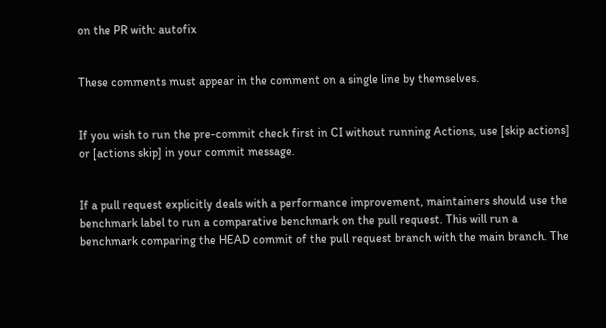on the PR with: autofix


These comments must appear in the comment on a single line by themselves.


If you wish to run the pre-commit check first in CI without running Actions, use [skip actions] or [actions skip] in your commit message.


If a pull request explicitly deals with a performance improvement, maintainers should use the benchmark label to run a comparative benchmark on the pull request. This will run a benchmark comparing the HEAD commit of the pull request branch with the main branch. The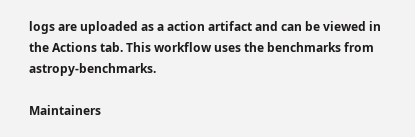logs are uploaded as a action artifact and can be viewed in the Actions tab. This workflow uses the benchmarks from astropy-benchmarks.

Maintainers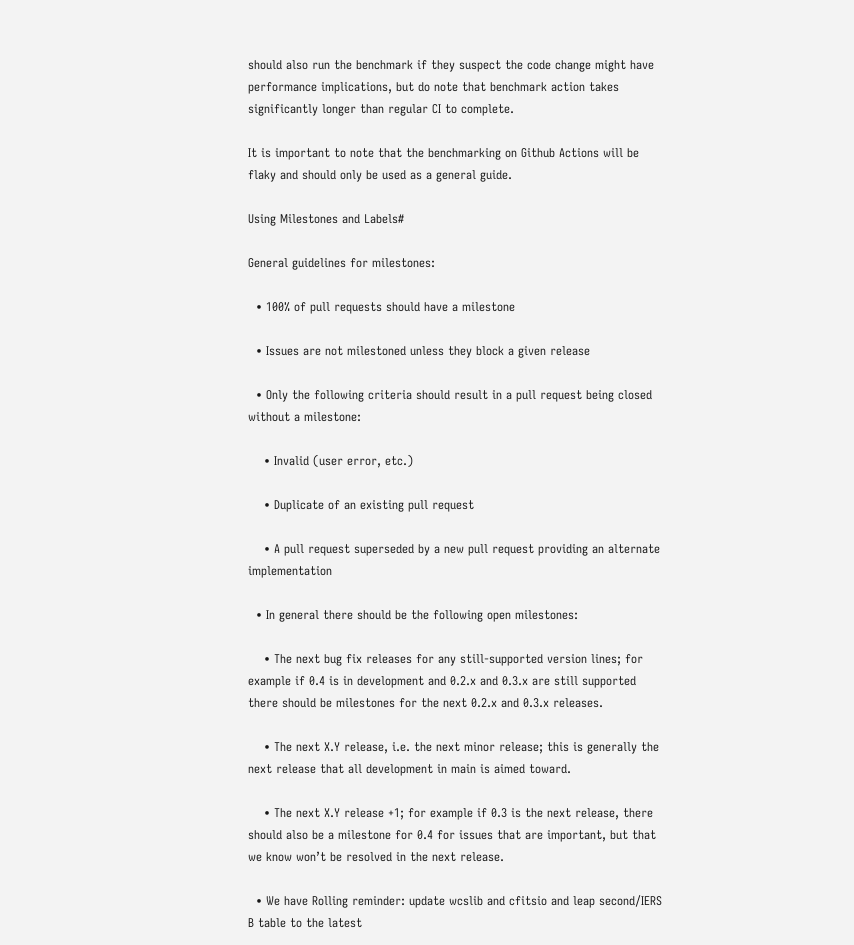should also run the benchmark if they suspect the code change might have performance implications, but do note that benchmark action takes significantly longer than regular CI to complete.

It is important to note that the benchmarking on Github Actions will be flaky and should only be used as a general guide.

Using Milestones and Labels#

General guidelines for milestones:

  • 100% of pull requests should have a milestone

  • Issues are not milestoned unless they block a given release

  • Only the following criteria should result in a pull request being closed without a milestone:

    • Invalid (user error, etc.)

    • Duplicate of an existing pull request

    • A pull request superseded by a new pull request providing an alternate implementation

  • In general there should be the following open milestones:

    • The next bug fix releases for any still-supported version lines; for example if 0.4 is in development and 0.2.x and 0.3.x are still supported there should be milestones for the next 0.2.x and 0.3.x releases.

    • The next X.Y release, i.e. the next minor release; this is generally the next release that all development in main is aimed toward.

    • The next X.Y release +1; for example if 0.3 is the next release, there should also be a milestone for 0.4 for issues that are important, but that we know won’t be resolved in the next release.

  • We have Rolling reminder: update wcslib and cfitsio and leap second/IERS B table to the latest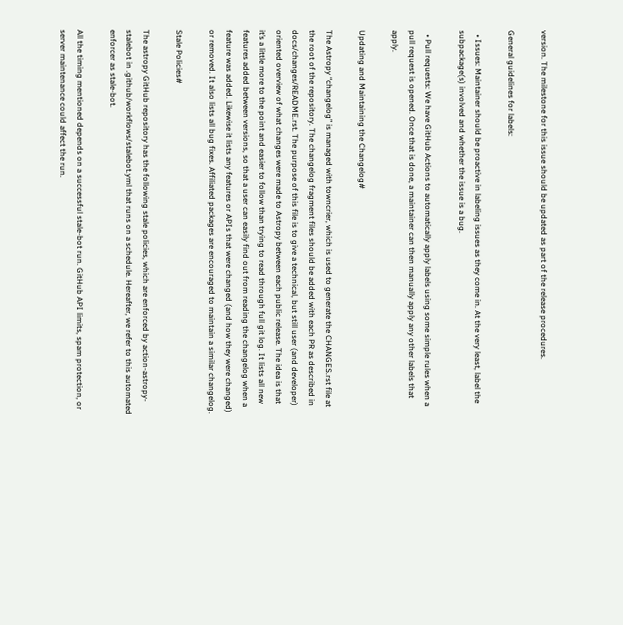version. The milestone for this issue should be updated as part of the release procedures.

General guidelines for labels:

  • Issues: Maintainer should be proactive in labeling issues as they come in. At the very least, label the subpackage(s) involved and whether the issue is a bug.

  • Pull requests: We have GitHub Actions to automatically apply labels using some simple rules when a pull request is opened. Once that is done, a maintainer can then manually apply any other labels that apply.

Updating and Maintaining the Changelog#

The Astropy “changelog” is managed with towncrier, which is used to generate the CHANGES.rst file at the root of the repository. The changelog fragment files should be added with each PR as described in docs/changes/README.rst. The purpose of this file is to give a technical, but still user (and developer) oriented overview of what changes were made to Astropy between each public release. The idea is that it’s a little more to the point and easier to follow than trying to read through full git log. It lists all new features added between versions, so that a user can easily find out from reading the changelog when a feature was added. Likewise it lists any features or APIs that were changed (and how they were changed) or removed. It also lists all bug fixes. Affiliated packages are encouraged to maintain a similar changelog.

Stale Policies#

The astropy GitHub repository has the following stale policies, which are enforced by action-astropy-stalebot in .github/workflows/stalebot.yml that runs on a schedule. Hereafter, we refer to this automated enforcer as stale-bot.

All the timing mentioned depends on a successful stale-bot run. GitHub API limits, spam protection, or server maintenance could affect the run.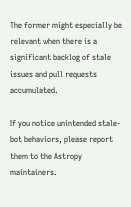The former might especially be relevant when there is a significant backlog of stale issues and pull requests accumulated.

If you notice unintended stale-bot behaviors, please report them to the Astropy maintainers.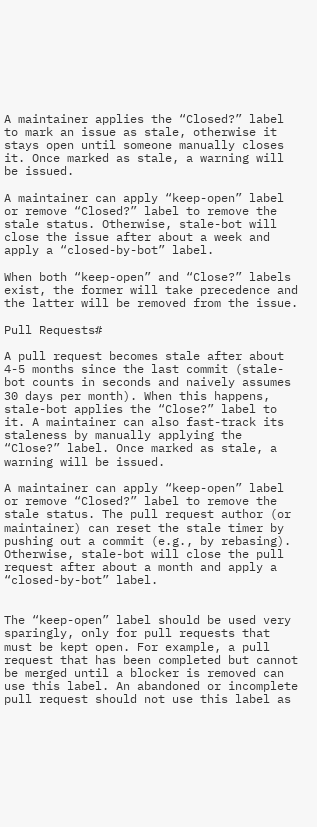A maintainer applies the “Closed?” label to mark an issue as stale, otherwise it stays open until someone manually closes it. Once marked as stale, a warning will be issued.

A maintainer can apply “keep-open” label or remove “Closed?” label to remove the stale status. Otherwise, stale-bot will close the issue after about a week and apply a “closed-by-bot” label.

When both “keep-open” and “Close?” labels exist, the former will take precedence and the latter will be removed from the issue.

Pull Requests#

A pull request becomes stale after about 4-5 months since the last commit (stale-bot counts in seconds and naively assumes 30 days per month). When this happens, stale-bot applies the “Close?” label to it. A maintainer can also fast-track its staleness by manually applying the “Close?” label. Once marked as stale, a warning will be issued.

A maintainer can apply “keep-open” label or remove “Closed?” label to remove the stale status. The pull request author (or maintainer) can reset the stale timer by pushing out a commit (e.g., by rebasing). Otherwise, stale-bot will close the pull request after about a month and apply a “closed-by-bot” label.


The “keep-open” label should be used very sparingly, only for pull requests that must be kept open. For example, a pull request that has been completed but cannot be merged until a blocker is removed can use this label. An abandoned or incomplete pull request should not use this label as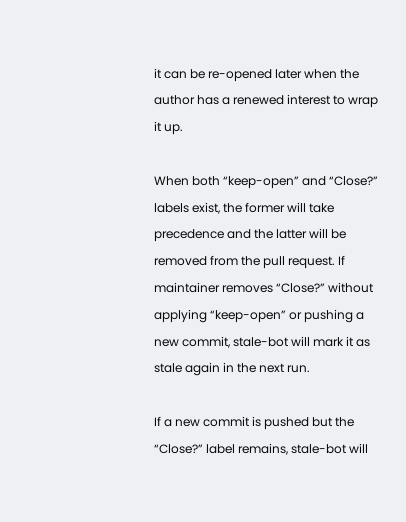it can be re-opened later when the author has a renewed interest to wrap it up.

When both “keep-open” and “Close?” labels exist, the former will take precedence and the latter will be removed from the pull request. If maintainer removes “Close?” without applying “keep-open” or pushing a new commit, stale-bot will mark it as stale again in the next run.

If a new commit is pushed but the “Close?” label remains, stale-bot will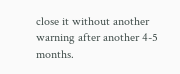close it without another warning after another 4-5 months.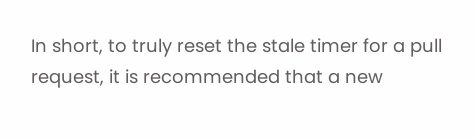In short, to truly reset the stale timer for a pull request, it is recommended that a new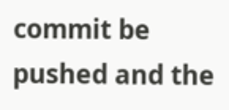commit be pushed and the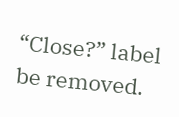“Close?” label be removed.